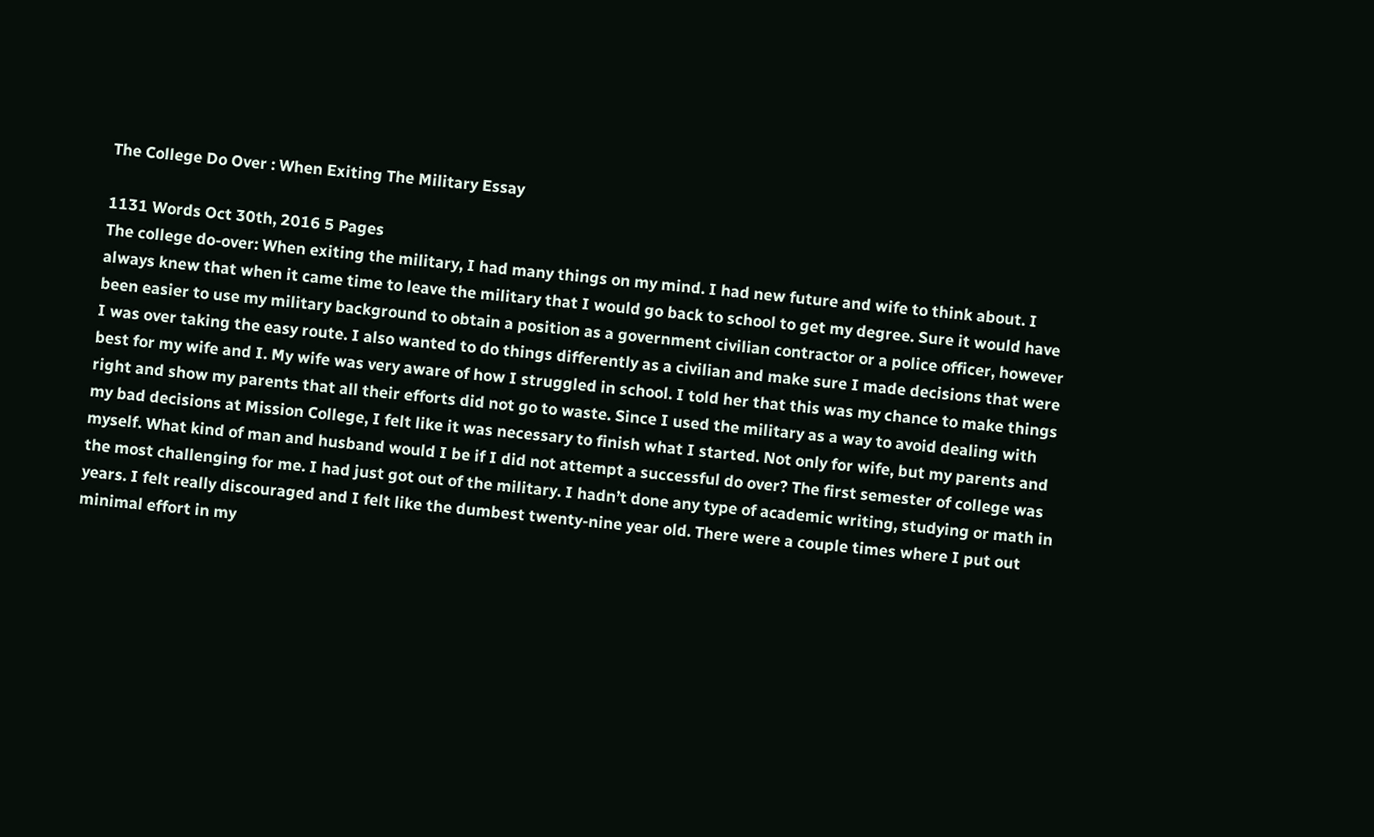The College Do Over : When Exiting The Military Essay

1131 Words Oct 30th, 2016 5 Pages
The college do-over: When exiting the military, I had many things on my mind. I had new future and wife to think about. I always knew that when it came time to leave the military that I would go back to school to get my degree. Sure it would have been easier to use my military background to obtain a position as a government civilian contractor or a police officer, however I was over taking the easy route. I also wanted to do things differently as a civilian and make sure I made decisions that were best for my wife and I. My wife was very aware of how I struggled in school. I told her that this was my chance to make things right and show my parents that all their efforts did not go to waste. Since I used the military as a way to avoid dealing with my bad decisions at Mission College, I felt like it was necessary to finish what I started. Not only for wife, but my parents and myself. What kind of man and husband would I be if I did not attempt a successful do over? The first semester of college was the most challenging for me. I had just got out of the military. I hadn’t done any type of academic writing, studying or math in years. I felt really discouraged and I felt like the dumbest twenty-nine year old. There were a couple times where I put out minimal effort in my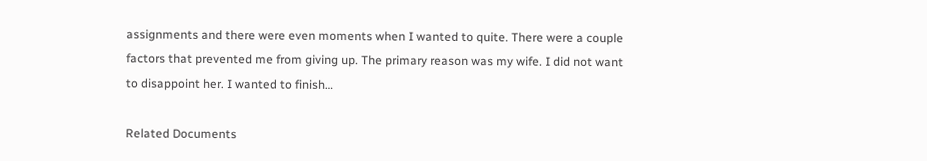assignments and there were even moments when I wanted to quite. There were a couple factors that prevented me from giving up. The primary reason was my wife. I did not want to disappoint her. I wanted to finish…

Related Documents